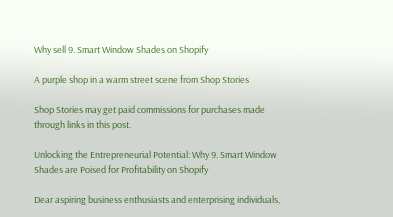Why sell 9. Smart Window Shades on Shopify

A purple shop in a warm street scene from Shop Stories

Shop Stories may get paid commissions for purchases made through links in this post.

Unlocking the Entrepreneurial Potential: Why 9. Smart Window Shades are Poised for Profitability on Shopify

Dear aspiring business enthusiasts and enterprising individuals,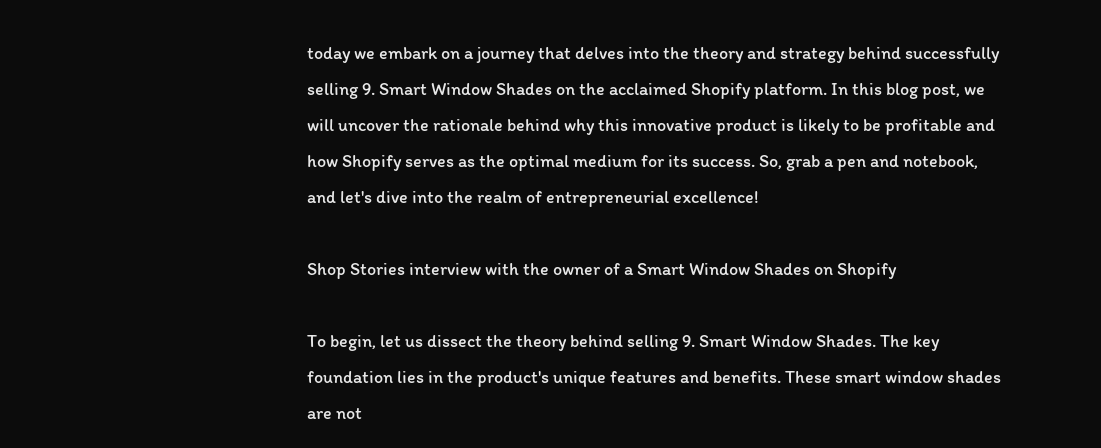today we embark on a journey that delves into the theory and strategy behind successfully selling 9. Smart Window Shades on the acclaimed Shopify platform. In this blog post, we will uncover the rationale behind why this innovative product is likely to be profitable and how Shopify serves as the optimal medium for its success. So, grab a pen and notebook, and let's dive into the realm of entrepreneurial excellence!

Shop Stories interview with the owner of a Smart Window Shades on Shopify

To begin, let us dissect the theory behind selling 9. Smart Window Shades. The key foundation lies in the product's unique features and benefits. These smart window shades are not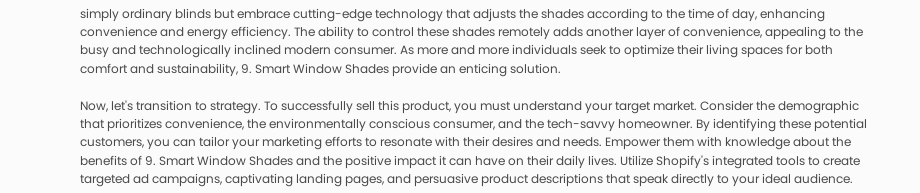simply ordinary blinds but embrace cutting-edge technology that adjusts the shades according to the time of day, enhancing convenience and energy efficiency. The ability to control these shades remotely adds another layer of convenience, appealing to the busy and technologically inclined modern consumer. As more and more individuals seek to optimize their living spaces for both comfort and sustainability, 9. Smart Window Shades provide an enticing solution.

Now, let's transition to strategy. To successfully sell this product, you must understand your target market. Consider the demographic that prioritizes convenience, the environmentally conscious consumer, and the tech-savvy homeowner. By identifying these potential customers, you can tailor your marketing efforts to resonate with their desires and needs. Empower them with knowledge about the benefits of 9. Smart Window Shades and the positive impact it can have on their daily lives. Utilize Shopify's integrated tools to create targeted ad campaigns, captivating landing pages, and persuasive product descriptions that speak directly to your ideal audience.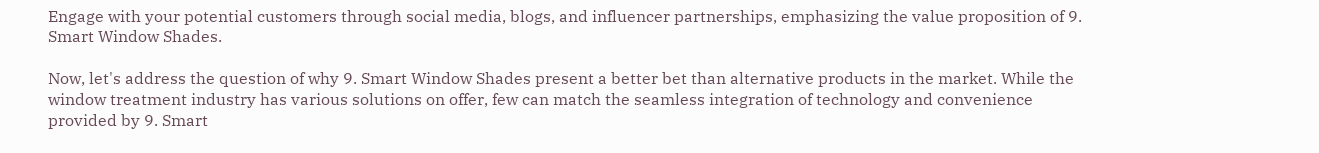Engage with your potential customers through social media, blogs, and influencer partnerships, emphasizing the value proposition of 9. Smart Window Shades.

Now, let's address the question of why 9. Smart Window Shades present a better bet than alternative products in the market. While the window treatment industry has various solutions on offer, few can match the seamless integration of technology and convenience provided by 9. Smart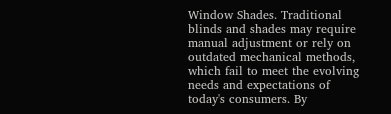Window Shades. Traditional blinds and shades may require manual adjustment or rely on outdated mechanical methods, which fail to meet the evolving needs and expectations of today's consumers. By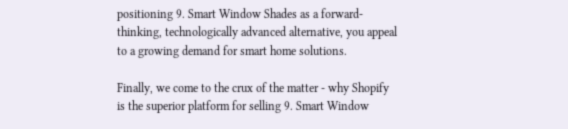positioning 9. Smart Window Shades as a forward-thinking, technologically advanced alternative, you appeal to a growing demand for smart home solutions.

Finally, we come to the crux of the matter - why Shopify is the superior platform for selling 9. Smart Window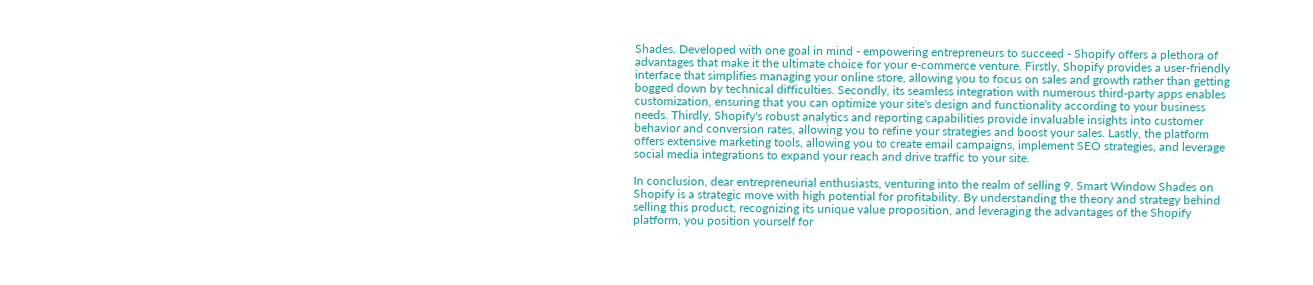Shades. Developed with one goal in mind - empowering entrepreneurs to succeed - Shopify offers a plethora of advantages that make it the ultimate choice for your e-commerce venture. Firstly, Shopify provides a user-friendly interface that simplifies managing your online store, allowing you to focus on sales and growth rather than getting bogged down by technical difficulties. Secondly, its seamless integration with numerous third-party apps enables customization, ensuring that you can optimize your site's design and functionality according to your business needs. Thirdly, Shopify's robust analytics and reporting capabilities provide invaluable insights into customer behavior and conversion rates, allowing you to refine your strategies and boost your sales. Lastly, the platform offers extensive marketing tools, allowing you to create email campaigns, implement SEO strategies, and leverage social media integrations to expand your reach and drive traffic to your site.

In conclusion, dear entrepreneurial enthusiasts, venturing into the realm of selling 9. Smart Window Shades on Shopify is a strategic move with high potential for profitability. By understanding the theory and strategy behind selling this product, recognizing its unique value proposition, and leveraging the advantages of the Shopify platform, you position yourself for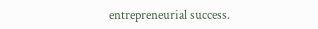entrepreneurial success.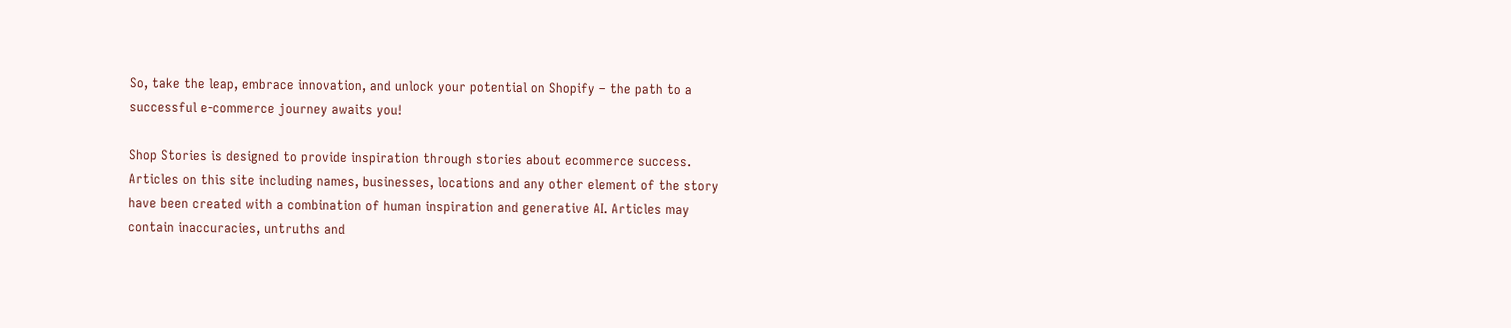So, take the leap, embrace innovation, and unlock your potential on Shopify – the path to a successful e-commerce journey awaits you!

Shop Stories is designed to provide inspiration through stories about ecommerce success. Articles on this site including names, businesses, locations and any other element of the story have been created with a combination of human inspiration and generative AI. Articles may contain inaccuracies, untruths and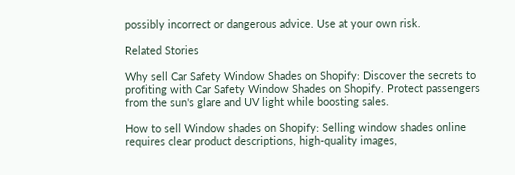possibly incorrect or dangerous advice. Use at your own risk.

Related Stories

Why sell Car Safety Window Shades on Shopify: Discover the secrets to profiting with Car Safety Window Shades on Shopify. Protect passengers from the sun's glare and UV light while boosting sales.

How to sell Window shades on Shopify: Selling window shades online requires clear product descriptions, high-quality images,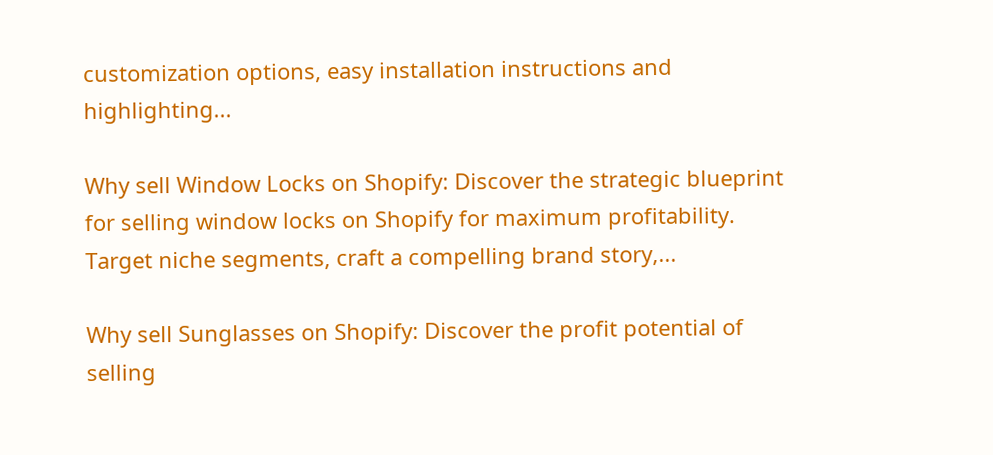customization options, easy installation instructions and highlighting...

Why sell Window Locks on Shopify: Discover the strategic blueprint for selling window locks on Shopify for maximum profitability. Target niche segments, craft a compelling brand story,...

Why sell Sunglasses on Shopify: Discover the profit potential of selling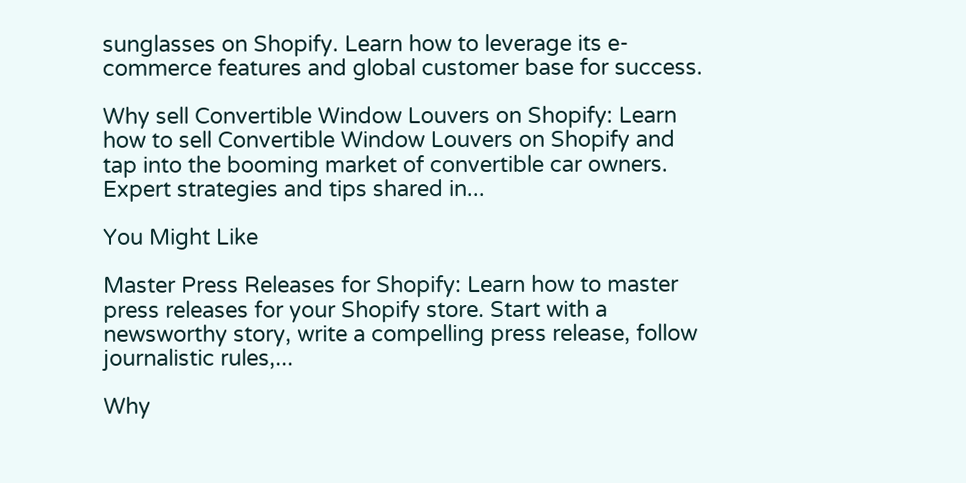sunglasses on Shopify. Learn how to leverage its e-commerce features and global customer base for success.

Why sell Convertible Window Louvers on Shopify: Learn how to sell Convertible Window Louvers on Shopify and tap into the booming market of convertible car owners. Expert strategies and tips shared in...

You Might Like

Master Press Releases for Shopify: Learn how to master press releases for your Shopify store. Start with a newsworthy story, write a compelling press release, follow journalistic rules,...

Why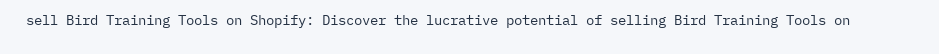sell Bird Training Tools on Shopify: Discover the lucrative potential of selling Bird Training Tools on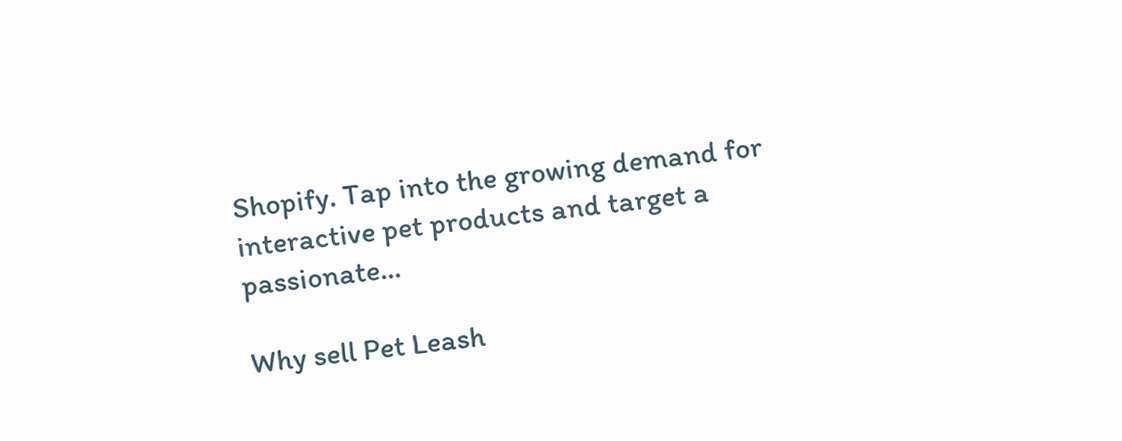Shopify. Tap into the growing demand for interactive pet products and target a passionate...

Why sell Pet Leash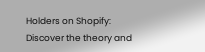Holders on Shopify: Discover the theory and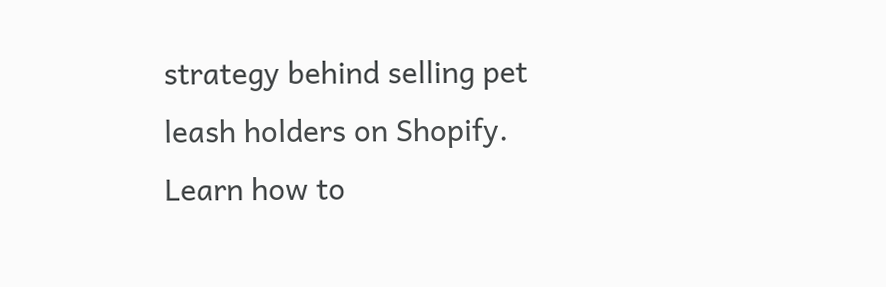strategy behind selling pet leash holders on Shopify. Learn how to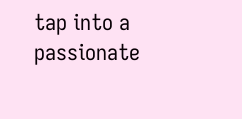tap into a passionate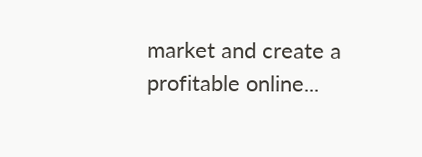market and create a profitable online...